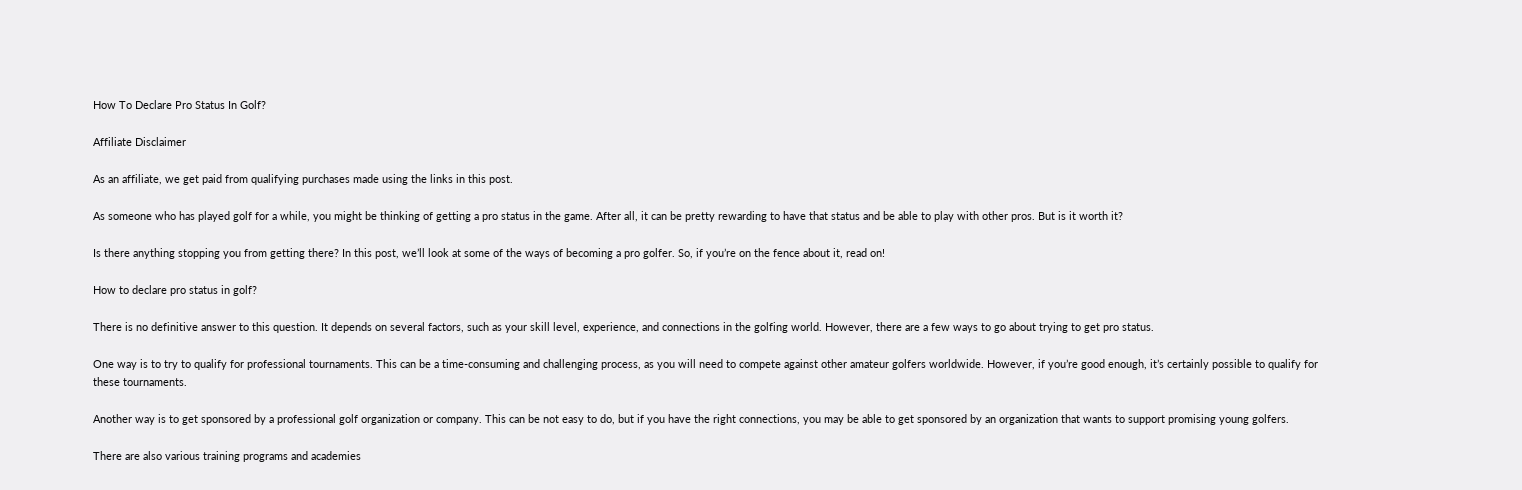How To Declare Pro Status In Golf?

Affiliate Disclaimer

As an affiliate, we get paid from qualifying purchases made using the links in this post.

As someone who has played golf for a while, you might be thinking of getting a pro status in the game. After all, it can be pretty rewarding to have that status and be able to play with other pros. But is it worth it?

Is there anything stopping you from getting there? In this post, we’ll look at some of the ways of becoming a pro golfer. So, if you’re on the fence about it, read on!

How to declare pro status in golf?

There is no definitive answer to this question. It depends on several factors, such as your skill level, experience, and connections in the golfing world. However, there are a few ways to go about trying to get pro status.

One way is to try to qualify for professional tournaments. This can be a time-consuming and challenging process, as you will need to compete against other amateur golfers worldwide. However, if you’re good enough, it’s certainly possible to qualify for these tournaments.

Another way is to get sponsored by a professional golf organization or company. This can be not easy to do, but if you have the right connections, you may be able to get sponsored by an organization that wants to support promising young golfers.

There are also various training programs and academies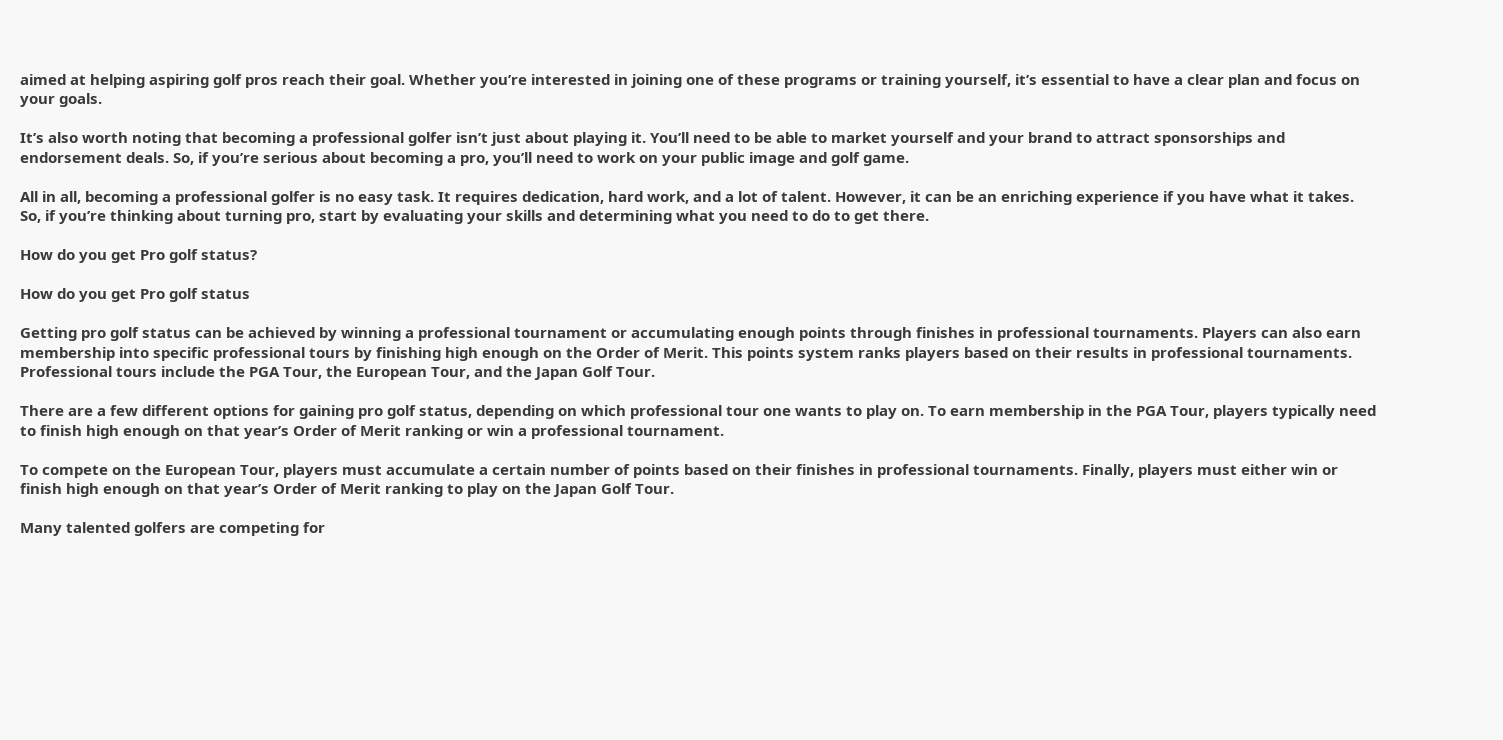aimed at helping aspiring golf pros reach their goal. Whether you’re interested in joining one of these programs or training yourself, it’s essential to have a clear plan and focus on your goals.

It’s also worth noting that becoming a professional golfer isn’t just about playing it. You’ll need to be able to market yourself and your brand to attract sponsorships and endorsement deals. So, if you’re serious about becoming a pro, you’ll need to work on your public image and golf game.

All in all, becoming a professional golfer is no easy task. It requires dedication, hard work, and a lot of talent. However, it can be an enriching experience if you have what it takes. So, if you’re thinking about turning pro, start by evaluating your skills and determining what you need to do to get there.

How do you get Pro golf status?

How do you get Pro golf status

Getting pro golf status can be achieved by winning a professional tournament or accumulating enough points through finishes in professional tournaments. Players can also earn membership into specific professional tours by finishing high enough on the Order of Merit. This points system ranks players based on their results in professional tournaments. Professional tours include the PGA Tour, the European Tour, and the Japan Golf Tour.

There are a few different options for gaining pro golf status, depending on which professional tour one wants to play on. To earn membership in the PGA Tour, players typically need to finish high enough on that year’s Order of Merit ranking or win a professional tournament.

To compete on the European Tour, players must accumulate a certain number of points based on their finishes in professional tournaments. Finally, players must either win or finish high enough on that year’s Order of Merit ranking to play on the Japan Golf Tour.

Many talented golfers are competing for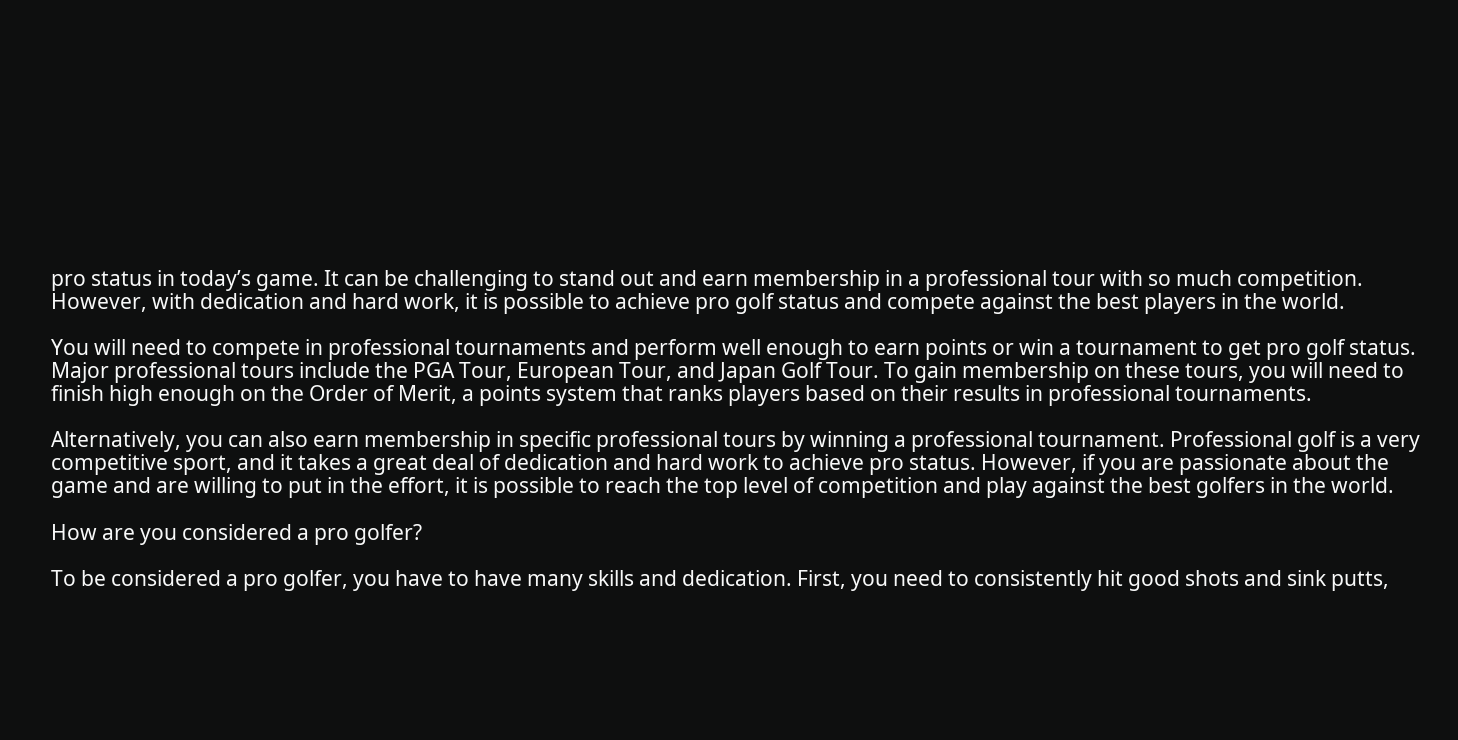pro status in today’s game. It can be challenging to stand out and earn membership in a professional tour with so much competition. However, with dedication and hard work, it is possible to achieve pro golf status and compete against the best players in the world.

You will need to compete in professional tournaments and perform well enough to earn points or win a tournament to get pro golf status. Major professional tours include the PGA Tour, European Tour, and Japan Golf Tour. To gain membership on these tours, you will need to finish high enough on the Order of Merit, a points system that ranks players based on their results in professional tournaments.

Alternatively, you can also earn membership in specific professional tours by winning a professional tournament. Professional golf is a very competitive sport, and it takes a great deal of dedication and hard work to achieve pro status. However, if you are passionate about the game and are willing to put in the effort, it is possible to reach the top level of competition and play against the best golfers in the world.

How are you considered a pro golfer?

To be considered a pro golfer, you have to have many skills and dedication. First, you need to consistently hit good shots and sink putts,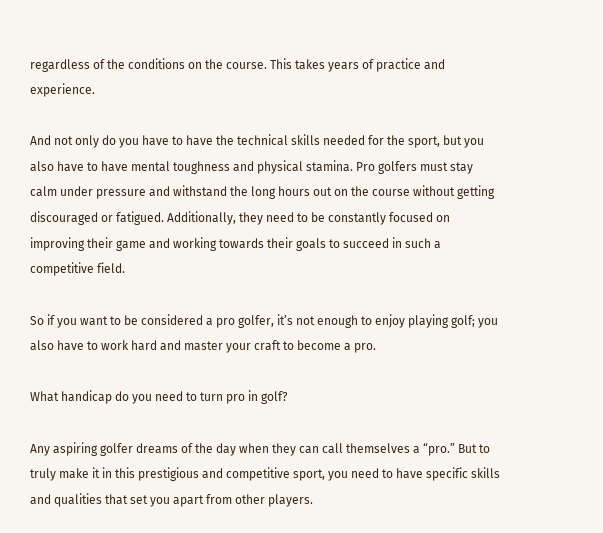regardless of the conditions on the course. This takes years of practice and experience.

And not only do you have to have the technical skills needed for the sport, but you also have to have mental toughness and physical stamina. Pro golfers must stay calm under pressure and withstand the long hours out on the course without getting discouraged or fatigued. Additionally, they need to be constantly focused on improving their game and working towards their goals to succeed in such a competitive field.

So if you want to be considered a pro golfer, it’s not enough to enjoy playing golf; you also have to work hard and master your craft to become a pro.

What handicap do you need to turn pro in golf?

Any aspiring golfer dreams of the day when they can call themselves a “pro.” But to truly make it in this prestigious and competitive sport, you need to have specific skills and qualities that set you apart from other players.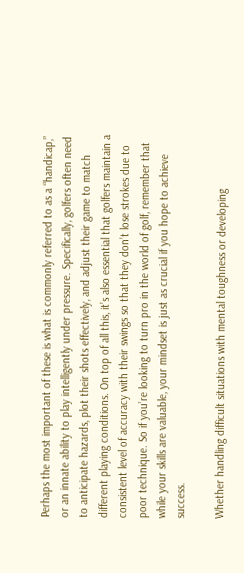Perhaps the most important of these is what is commonly referred to as a “handicap,” or an innate ability to play intelligently under pressure. Specifically, golfers often need to anticipate hazards, plot their shots effectively, and adjust their game to match different playing conditions. On top of all this, it’s also essential that golfers maintain a consistent level of accuracy with their swings so that they don’t lose strokes due to poor technique. So if you’re looking to turn pro in the world of golf, remember that while your skills are valuable, your mindset is just as crucial if you hope to achieve success.

Whether handling difficult situations with mental toughness or developing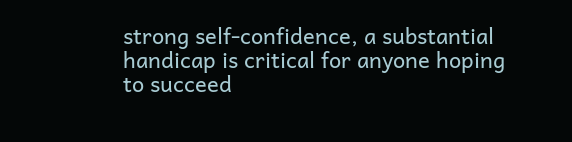strong self-confidence, a substantial handicap is critical for anyone hoping to succeed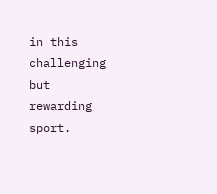in this challenging but rewarding sport.